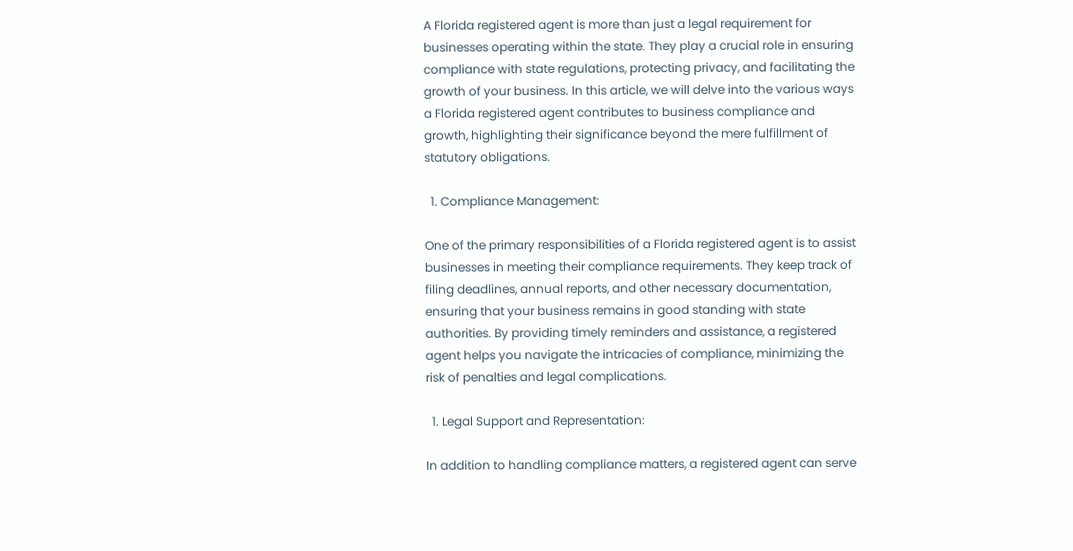A Florida registered agent is more than just a legal requirement for businesses operating within the state. They play a crucial role in ensuring compliance with state regulations, protecting privacy, and facilitating the growth of your business. In this article, we will delve into the various ways a Florida registered agent contributes to business compliance and growth, highlighting their significance beyond the mere fulfillment of statutory obligations.

  1. Compliance Management:

One of the primary responsibilities of a Florida registered agent is to assist businesses in meeting their compliance requirements. They keep track of filing deadlines, annual reports, and other necessary documentation, ensuring that your business remains in good standing with state authorities. By providing timely reminders and assistance, a registered agent helps you navigate the intricacies of compliance, minimizing the risk of penalties and legal complications.

  1. Legal Support and Representation:

In addition to handling compliance matters, a registered agent can serve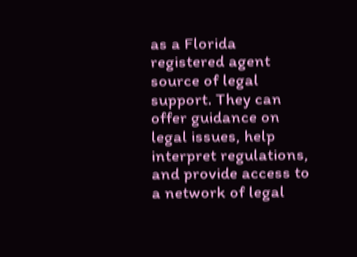as a Florida registered agent source of legal support. They can offer guidance on legal issues, help interpret regulations, and provide access to a network of legal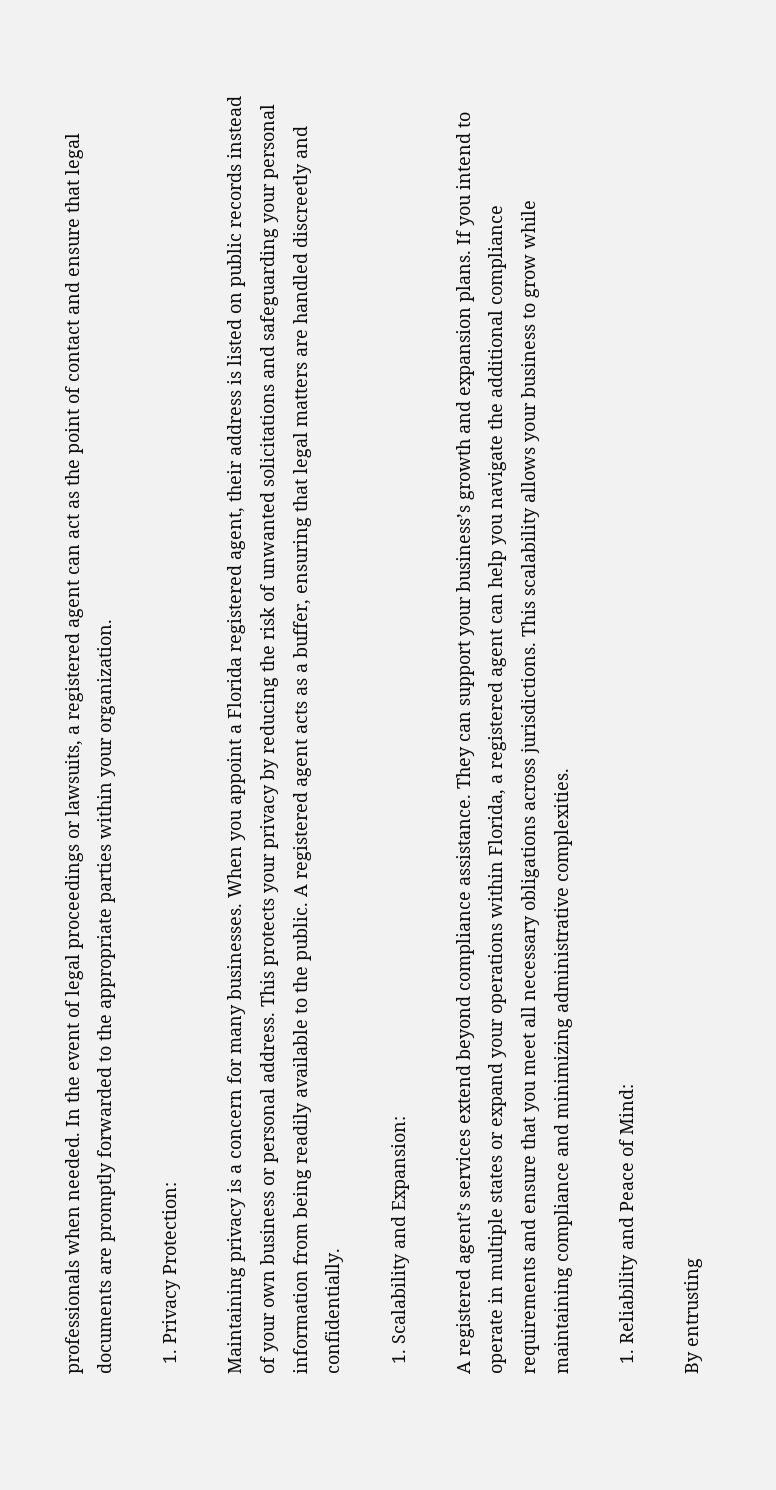professionals when needed. In the event of legal proceedings or lawsuits, a registered agent can act as the point of contact and ensure that legal documents are promptly forwarded to the appropriate parties within your organization.

  1. Privacy Protection:

Maintaining privacy is a concern for many businesses. When you appoint a Florida registered agent, their address is listed on public records instead of your own business or personal address. This protects your privacy by reducing the risk of unwanted solicitations and safeguarding your personal information from being readily available to the public. A registered agent acts as a buffer, ensuring that legal matters are handled discreetly and confidentially.

  1. Scalability and Expansion:

A registered agent’s services extend beyond compliance assistance. They can support your business’s growth and expansion plans. If you intend to operate in multiple states or expand your operations within Florida, a registered agent can help you navigate the additional compliance requirements and ensure that you meet all necessary obligations across jurisdictions. This scalability allows your business to grow while maintaining compliance and minimizing administrative complexities.

  1. Reliability and Peace of Mind:

By entrusting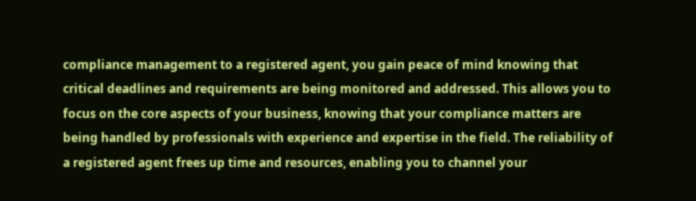compliance management to a registered agent, you gain peace of mind knowing that critical deadlines and requirements are being monitored and addressed. This allows you to focus on the core aspects of your business, knowing that your compliance matters are being handled by professionals with experience and expertise in the field. The reliability of a registered agent frees up time and resources, enabling you to channel your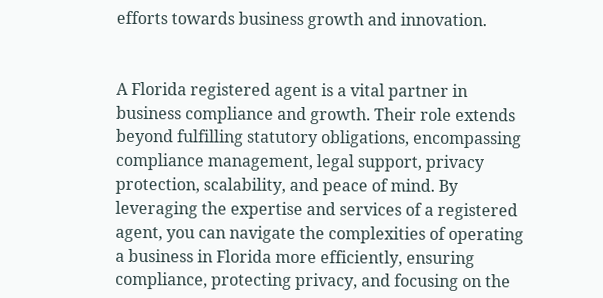efforts towards business growth and innovation.


A Florida registered agent is a vital partner in business compliance and growth. Their role extends beyond fulfilling statutory obligations, encompassing compliance management, legal support, privacy protection, scalability, and peace of mind. By leveraging the expertise and services of a registered agent, you can navigate the complexities of operating a business in Florida more efficiently, ensuring compliance, protecting privacy, and focusing on the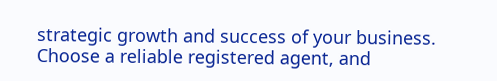strategic growth and success of your business. Choose a reliable registered agent, and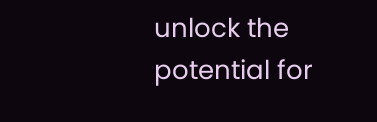unlock the potential for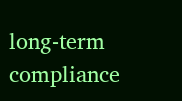long-term compliance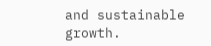and sustainable growth.